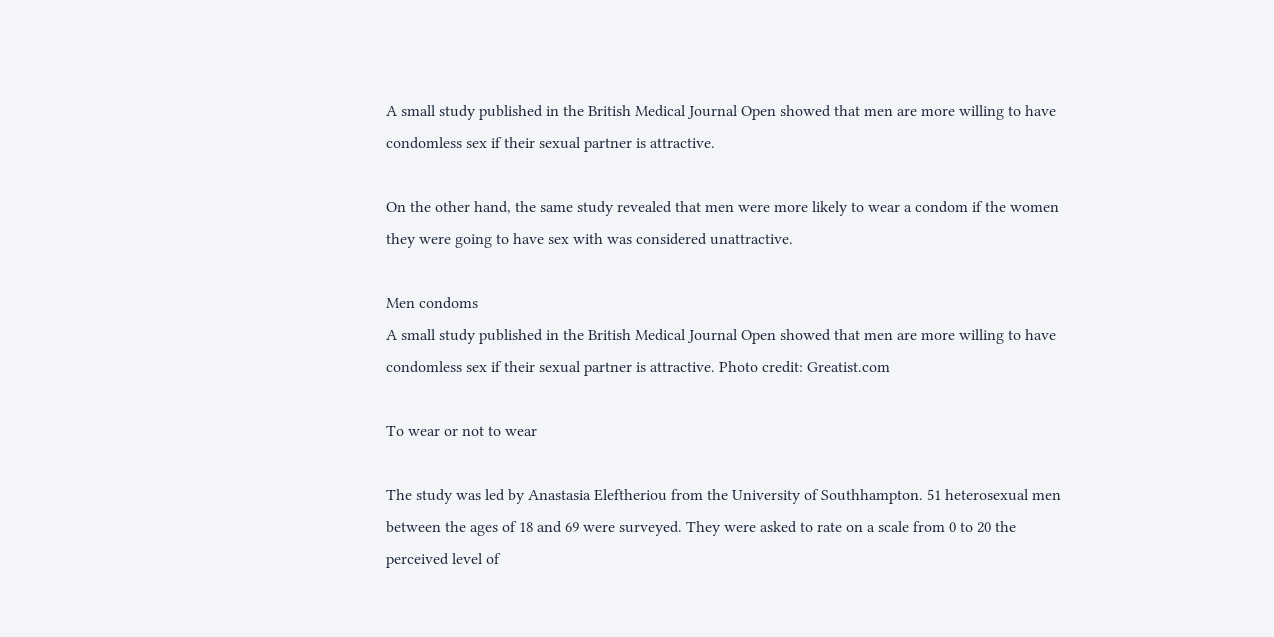A small study published in the British Medical Journal Open showed that men are more willing to have condomless sex if their sexual partner is attractive.

On the other hand, the same study revealed that men were more likely to wear a condom if the women they were going to have sex with was considered unattractive.

Men condoms
A small study published in the British Medical Journal Open showed that men are more willing to have condomless sex if their sexual partner is attractive. Photo credit: Greatist.com

To wear or not to wear

The study was led by Anastasia Eleftheriou from the University of Southhampton. 51 heterosexual men between the ages of 18 and 69 were surveyed. They were asked to rate on a scale from 0 to 20 the perceived level of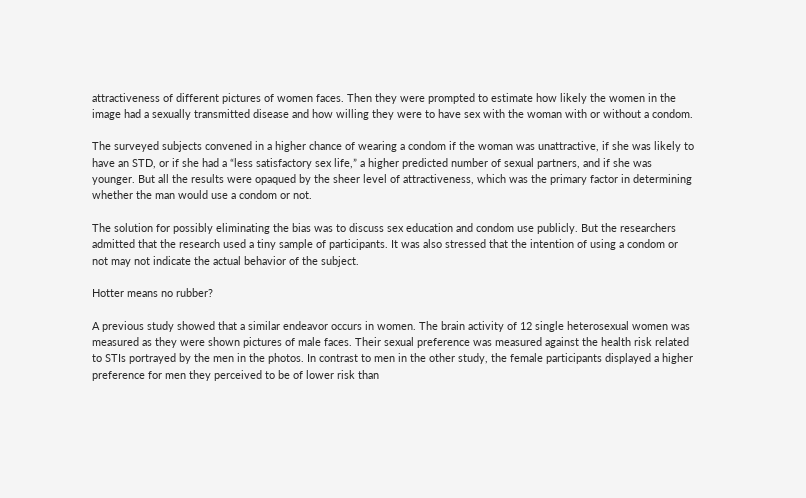attractiveness of different pictures of women faces. Then they were prompted to estimate how likely the women in the image had a sexually transmitted disease and how willing they were to have sex with the woman with or without a condom.

The surveyed subjects convened in a higher chance of wearing a condom if the woman was unattractive, if she was likely to have an STD, or if she had a “less satisfactory sex life,” a higher predicted number of sexual partners, and if she was younger. But all the results were opaqued by the sheer level of attractiveness, which was the primary factor in determining whether the man would use a condom or not.

The solution for possibly eliminating the bias was to discuss sex education and condom use publicly. But the researchers admitted that the research used a tiny sample of participants. It was also stressed that the intention of using a condom or not may not indicate the actual behavior of the subject.

Hotter means no rubber?

A previous study showed that a similar endeavor occurs in women. The brain activity of 12 single heterosexual women was measured as they were shown pictures of male faces. Their sexual preference was measured against the health risk related to STIs portrayed by the men in the photos. In contrast to men in the other study, the female participants displayed a higher preference for men they perceived to be of lower risk than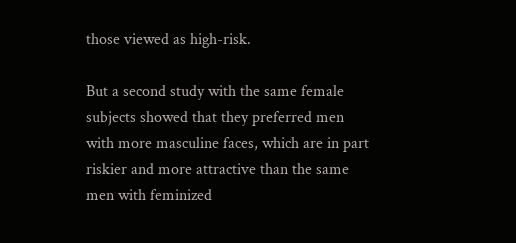those viewed as high-risk.

But a second study with the same female subjects showed that they preferred men with more masculine faces, which are in part riskier and more attractive than the same men with feminized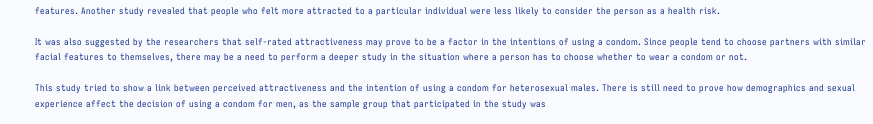features. Another study revealed that people who felt more attracted to a particular individual were less likely to consider the person as a health risk.

It was also suggested by the researchers that self-rated attractiveness may prove to be a factor in the intentions of using a condom. Since people tend to choose partners with similar facial features to themselves, there may be a need to perform a deeper study in the situation where a person has to choose whether to wear a condom or not.

This study tried to show a link between perceived attractiveness and the intention of using a condom for heterosexual males. There is still need to prove how demographics and sexual experience affect the decision of using a condom for men, as the sample group that participated in the study was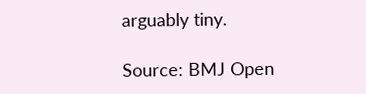arguably tiny.

Source: BMJ Open